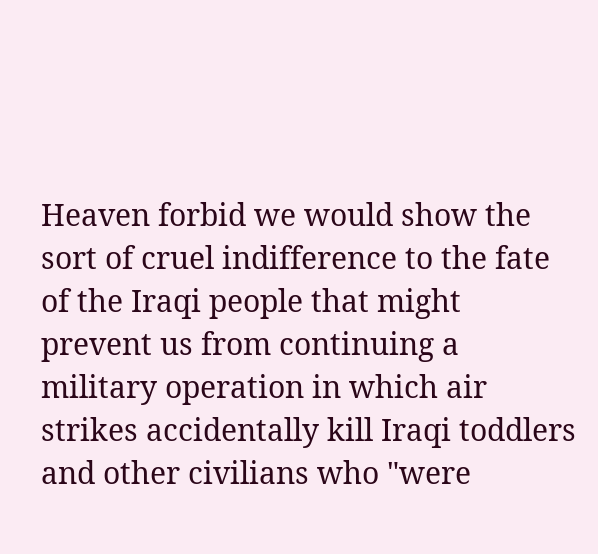Heaven forbid we would show the sort of cruel indifference to the fate of the Iraqi people that might prevent us from continuing a military operation in which air strikes accidentally kill Iraqi toddlers and other civilians who "were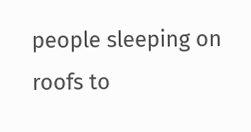people sleeping on roofs to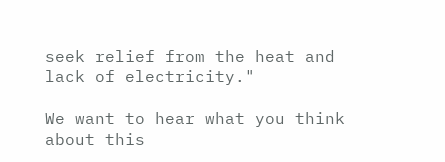seek relief from the heat and lack of electricity."

We want to hear what you think about this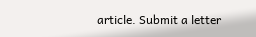article. Submit a letter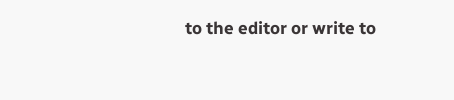to the editor or write to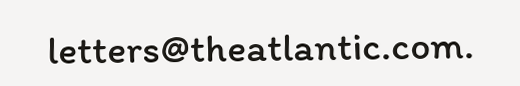letters@theatlantic.com.